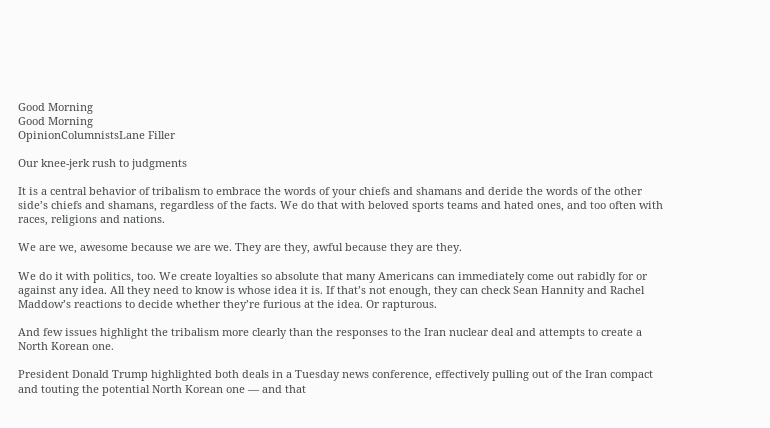Good Morning
Good Morning
OpinionColumnistsLane Filler

Our knee-jerk rush to judgments

It is a central behavior of tribalism to embrace the words of your chiefs and shamans and deride the words of the other side’s chiefs and shamans, regardless of the facts. We do that with beloved sports teams and hated ones, and too often with races, religions and nations.

We are we, awesome because we are we. They are they, awful because they are they.

We do it with politics, too. We create loyalties so absolute that many Americans can immediately come out rabidly for or against any idea. All they need to know is whose idea it is. If that’s not enough, they can check Sean Hannity and Rachel Maddow’s reactions to decide whether they’re furious at the idea. Or rapturous.

And few issues highlight the tribalism more clearly than the responses to the Iran nuclear deal and attempts to create a North Korean one.

President Donald Trump highlighted both deals in a Tuesday news conference, effectively pulling out of the Iran compact and touting the potential North Korean one — and that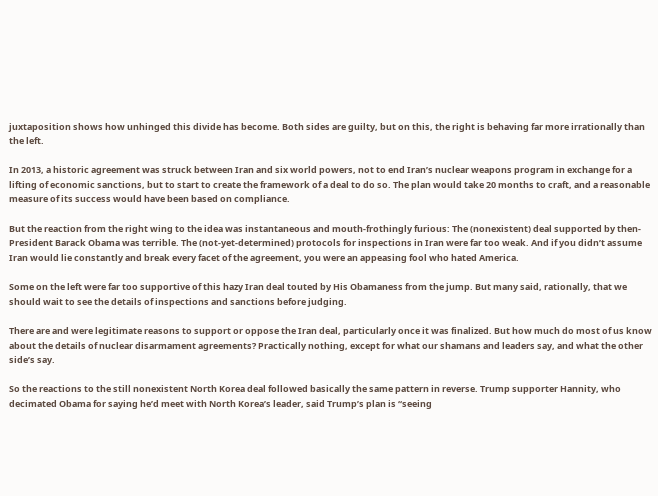juxtaposition shows how unhinged this divide has become. Both sides are guilty, but on this, the right is behaving far more irrationally than the left.

In 2013, a historic agreement was struck between Iran and six world powers, not to end Iran’s nuclear weapons program in exchange for a lifting of economic sanctions, but to start to create the framework of a deal to do so. The plan would take 20 months to craft, and a reasonable measure of its success would have been based on compliance.

But the reaction from the right wing to the idea was instantaneous and mouth-frothingly furious: The (nonexistent) deal supported by then-President Barack Obama was terrible. The (not-yet-determined) protocols for inspections in Iran were far too weak. And if you didn’t assume Iran would lie constantly and break every facet of the agreement, you were an appeasing fool who hated America.

Some on the left were far too supportive of this hazy Iran deal touted by His Obamaness from the jump. But many said, rationally, that we should wait to see the details of inspections and sanctions before judging.

There are and were legitimate reasons to support or oppose the Iran deal, particularly once it was finalized. But how much do most of us know about the details of nuclear disarmament agreements? Practically nothing, except for what our shamans and leaders say, and what the other side’s say.

So the reactions to the still nonexistent North Korea deal followed basically the same pattern in reverse. Trump supporter Hannity, who decimated Obama for saying he’d meet with North Korea’s leader, said Trump’s plan is “seeing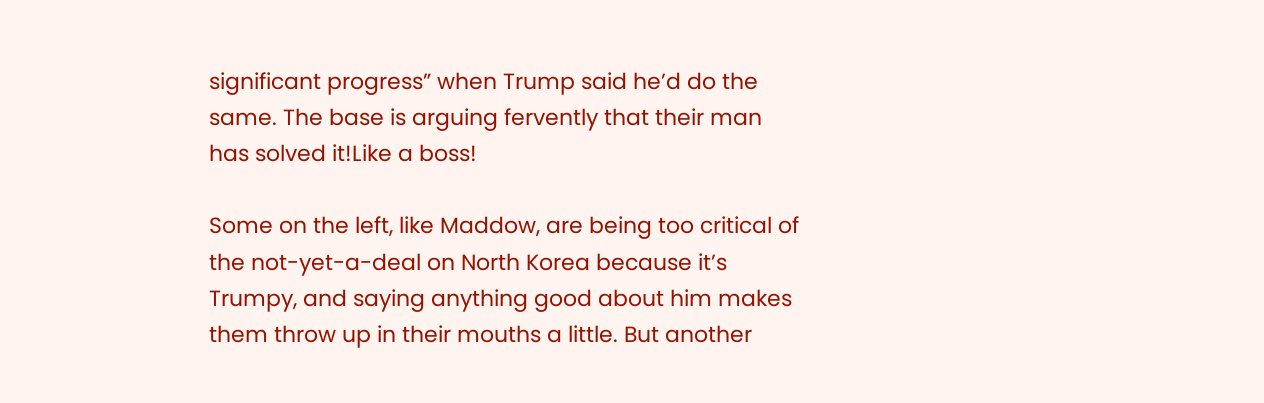significant progress” when Trump said he’d do the same. The base is arguing fervently that their man has solved it!Like a boss!

Some on the left, like Maddow, are being too critical of the not-yet-a-deal on North Korea because it’s Trumpy, and saying anything good about him makes them throw up in their mouths a little. But another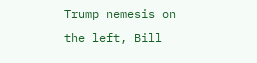Trump nemesis on the left, Bill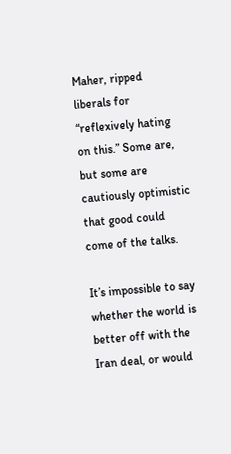Maher, ripped liberals for “reflexively hating on this.” Some are, but some are cautiously optimistic that good could come of the talks.

It’s impossible to say whether the world is better off with the Iran deal, or would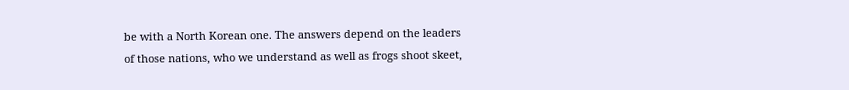be with a North Korean one. The answers depend on the leaders of those nations, who we understand as well as frogs shoot skeet,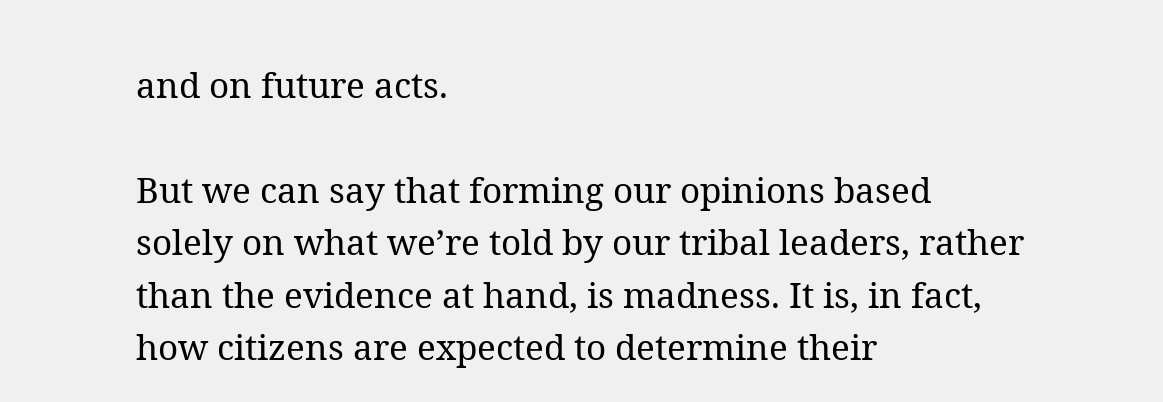and on future acts.

But we can say that forming our opinions based solely on what we’re told by our tribal leaders, rather than the evidence at hand, is madness. It is, in fact, how citizens are expected to determine their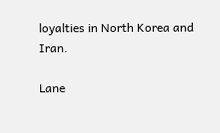loyalties in North Korea and Iran.

Lane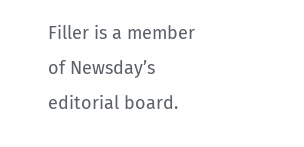Filler is a member of Newsday’s editorial board.